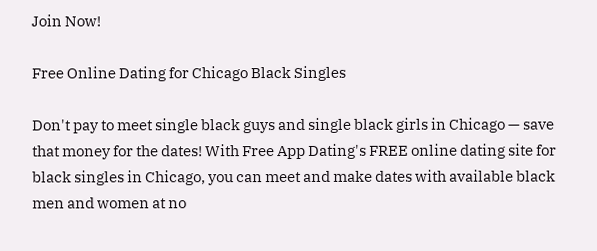Join Now!

Free Online Dating for Chicago Black Singles

Don't pay to meet single black guys and single black girls in Chicago — save that money for the dates! With Free App Dating's FREE online dating site for black singles in Chicago, you can meet and make dates with available black men and women at no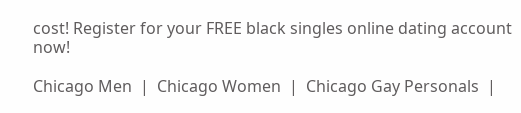cost! Register for your FREE black singles online dating account now!

Chicago Men  |  Chicago Women  |  Chicago Gay Personals  |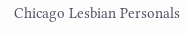Chicago Lesbian Personals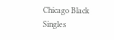Chicago Black Singles